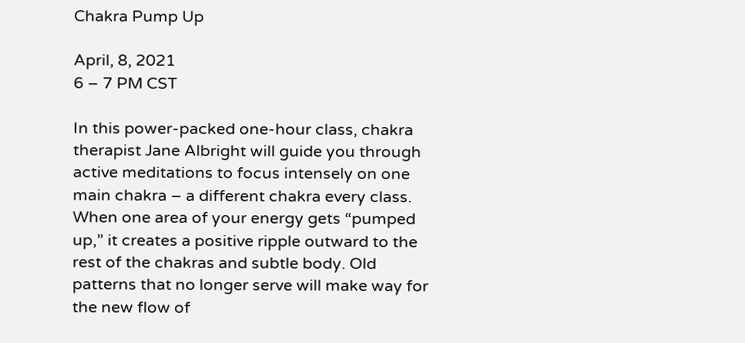Chakra Pump Up

April, 8, 2021
6 – 7 PM CST

In this power-packed one-hour class, chakra therapist Jane Albright will guide you through active meditations to focus intensely on one main chakra – a different chakra every class. When one area of your energy gets “pumped up,” it creates a positive ripple outward to the rest of the chakras and subtle body. Old patterns that no longer serve will make way for the new flow of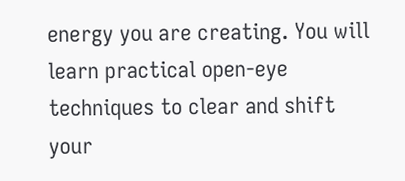energy you are creating. You will learn practical open-eye techniques to clear and shift your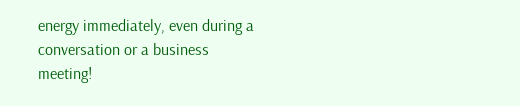energy immediately, even during a conversation or a business meeting!